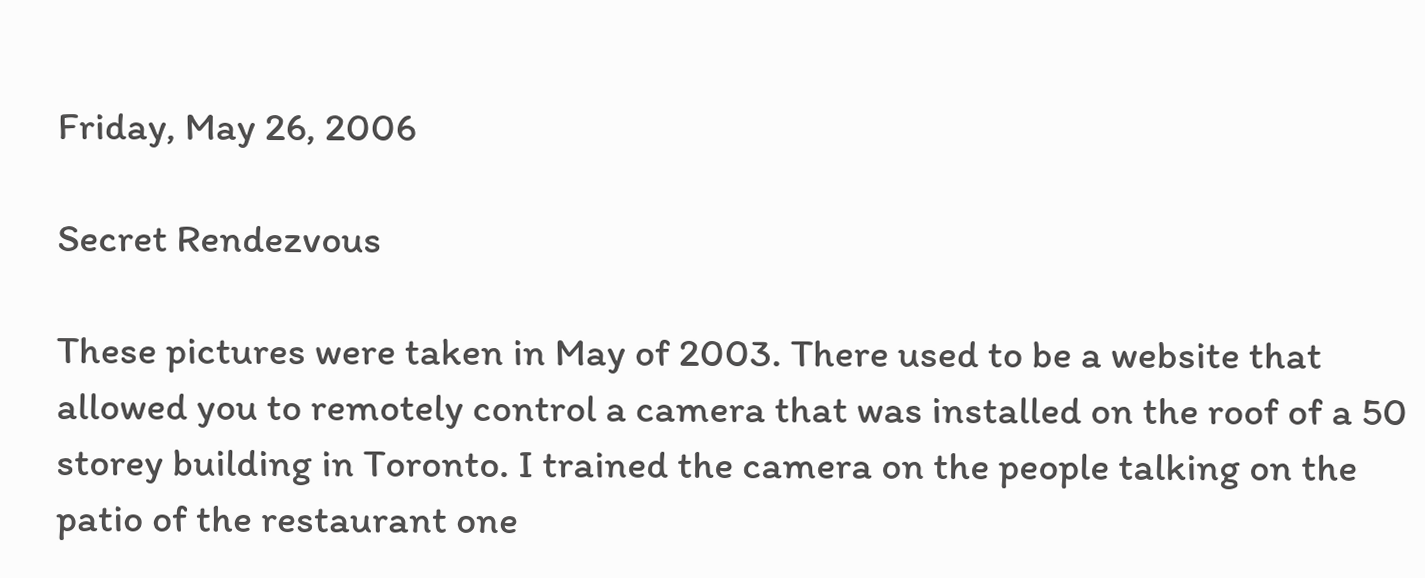Friday, May 26, 2006

Secret Rendezvous

These pictures were taken in May of 2003. There used to be a website that allowed you to remotely control a camera that was installed on the roof of a 50 storey building in Toronto. I trained the camera on the people talking on the patio of the restaurant one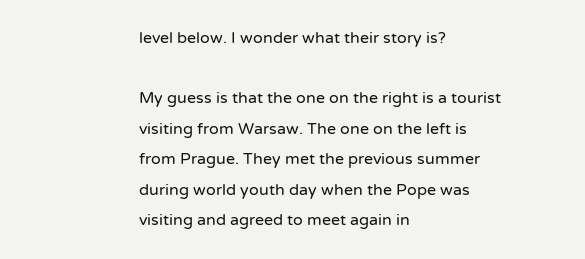level below. I wonder what their story is?

My guess is that the one on the right is a tourist visiting from Warsaw. The one on the left is from Prague. They met the previous summer during world youth day when the Pope was visiting and agreed to meet again in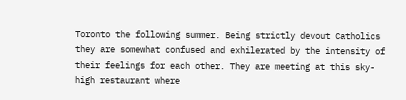Toronto the following summer. Being strictly devout Catholics they are somewhat confused and exhilerated by the intensity of their feelings for each other. They are meeting at this sky-high restaurant where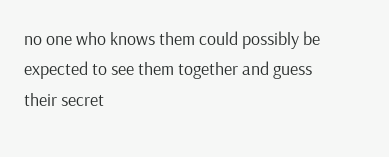no one who knows them could possibly be expected to see them together and guess their secret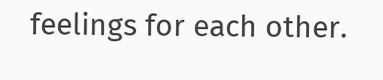feelings for each other.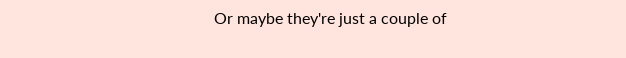Or maybe they're just a couple of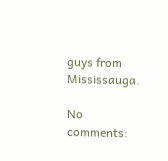guys from Mississauga.

No comments: